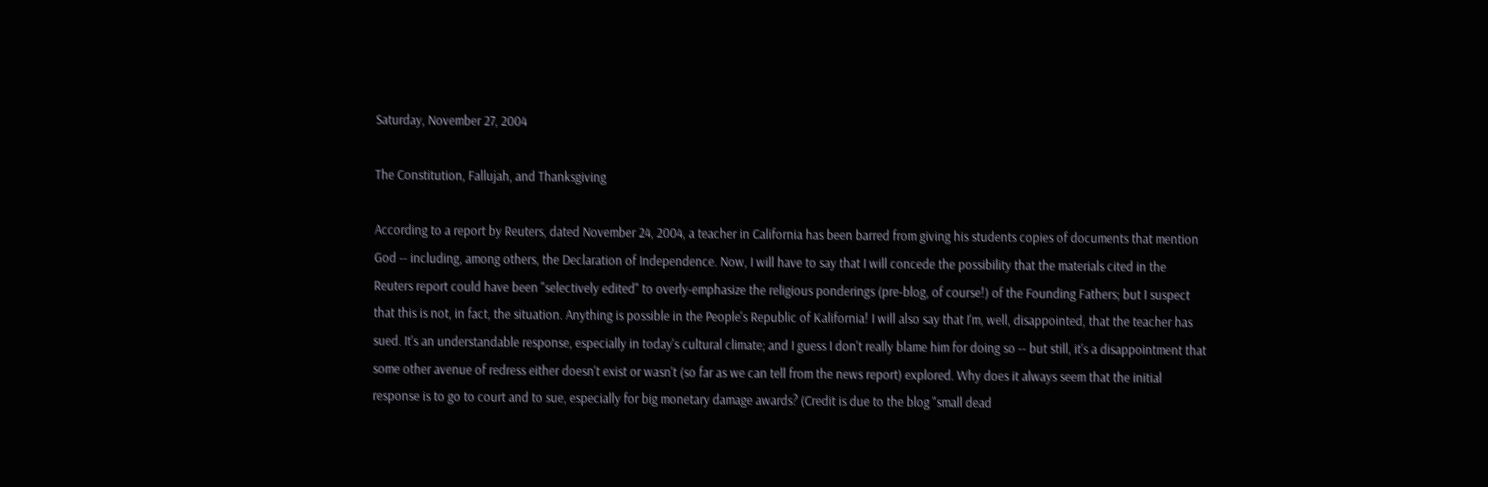Saturday, November 27, 2004

The Constitution, Fallujah, and Thanksgiving

According to a report by Reuters, dated November 24, 2004, a teacher in California has been barred from giving his students copies of documents that mention God -- including, among others, the Declaration of Independence. Now, I will have to say that I will concede the possibility that the materials cited in the Reuters report could have been "selectively edited" to overly-emphasize the religious ponderings (pre-blog, of course!) of the Founding Fathers; but I suspect that this is not, in fact, the situation. Anything is possible in the People's Republic of Kalifornia! I will also say that I'm, well, disappointed, that the teacher has sued. It's an understandable response, especially in today's cultural climate; and I guess I don't really blame him for doing so -- but still, it's a disappointment that some other avenue of redress either doesn't exist or wasn't (so far as we can tell from the news report) explored. Why does it always seem that the initial response is to go to court and to sue, especially for big monetary damage awards? (Credit is due to the blog "small dead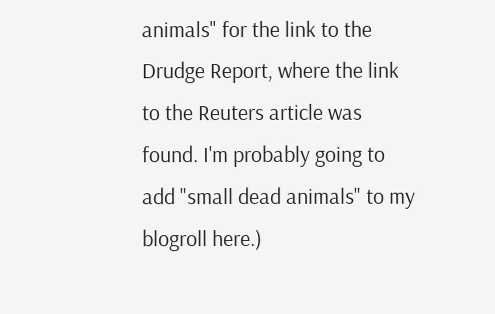animals" for the link to the Drudge Report, where the link to the Reuters article was found. I'm probably going to add "small dead animals" to my blogroll here.)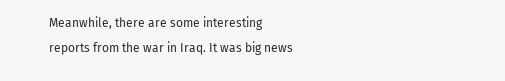Meanwhile, there are some interesting reports from the war in Iraq. It was big news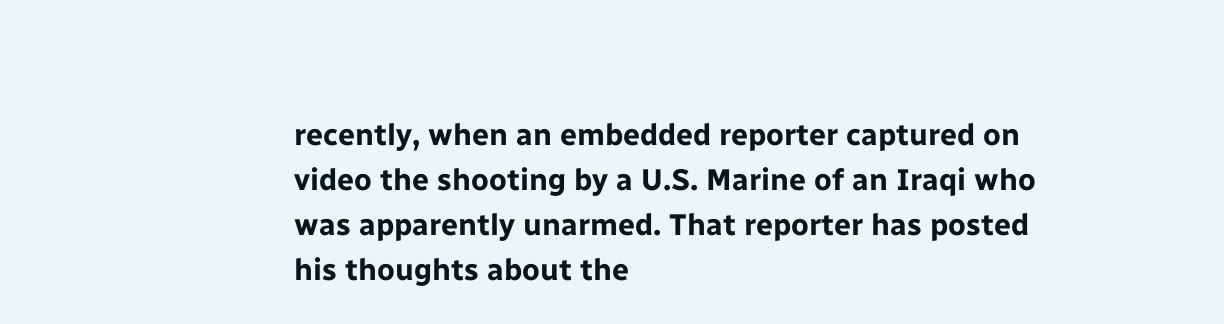recently, when an embedded reporter captured on video the shooting by a U.S. Marine of an Iraqi who was apparently unarmed. That reporter has posted his thoughts about the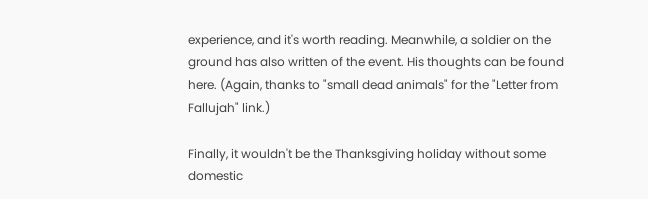experience, and it's worth reading. Meanwhile, a soldier on the ground has also written of the event. His thoughts can be found here. (Again, thanks to "small dead animals" for the "Letter from Fallujah" link.)

Finally, it wouldn't be the Thanksgiving holiday without some domestic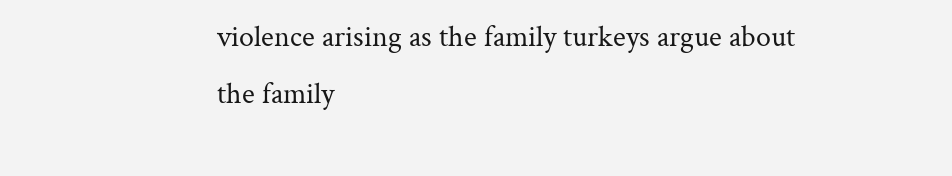violence arising as the family turkeys argue about the family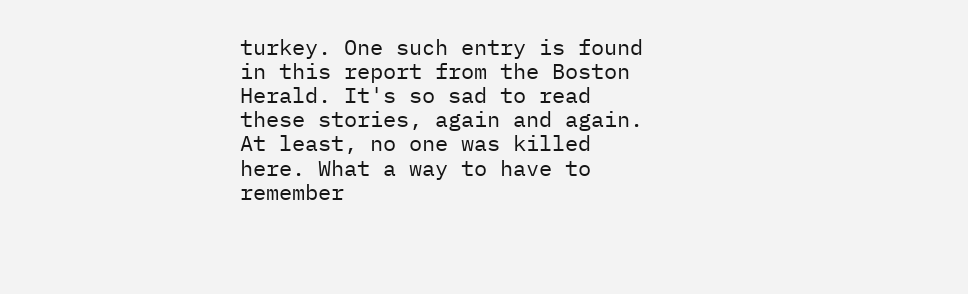turkey. One such entry is found in this report from the Boston Herald. It's so sad to read these stories, again and again. At least, no one was killed here. What a way to have to remember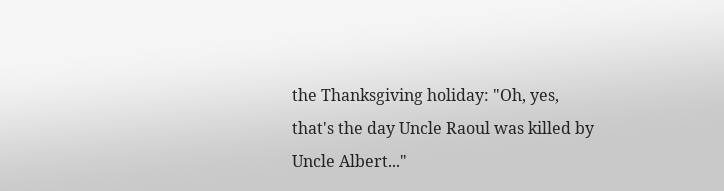the Thanksgiving holiday: "Oh, yes, that's the day Uncle Raoul was killed by Uncle Albert..."